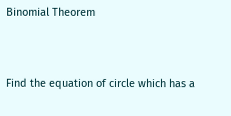Binomial Theorem


Find the equation of circle which has a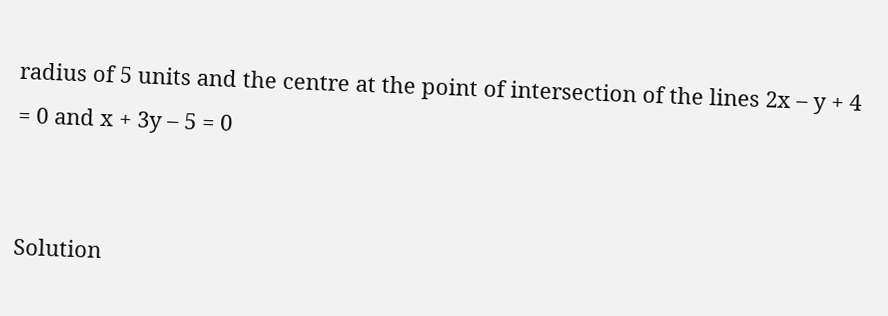radius of 5 units and the centre at the point of intersection of the lines 2x – y + 4 = 0 and x + 3y – 5 = 0


Solution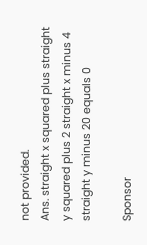not provided.
Ans. straight x squared plus straight y squared plus 2 straight x minus 4 straight y minus 20 equals 0

Sponsor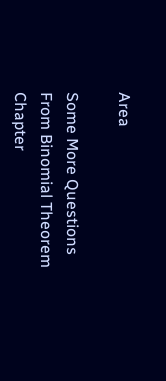Area

Some More Questions From Binomial Theorem Chapter